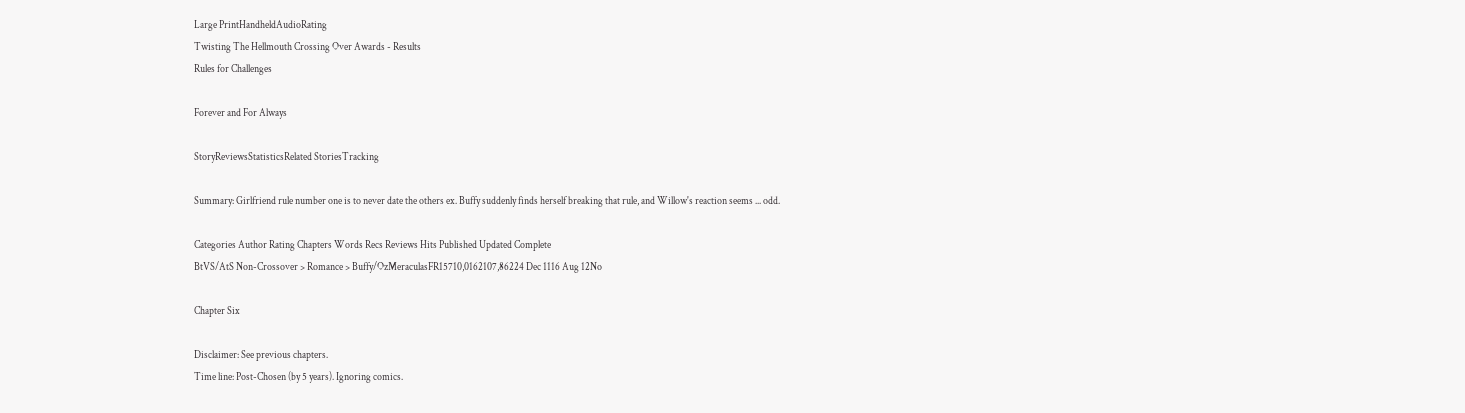Large PrintHandheldAudioRating
Twisting The Hellmouth Crossing Over Awards - Results
Rules for Challenges

Forever and For Always

StoryReviewsStatisticsRelated StoriesTracking

Summary: Girlfriend rule number one is to never date the others ex. Buffy suddenly finds herself breaking that rule, and Willow's reaction seems ... odd.

Categories Author Rating Chapters Words Recs Reviews Hits Published Updated Complete
BtVS/AtS Non-Crossover > Romance > Buffy/OzMeraculasFR15710,0162107,86224 Dec 1116 Aug 12No

Chapter Six

Disclaimer: See previous chapters.
Time line: Post-Chosen (by 5 years). Ignoring comics.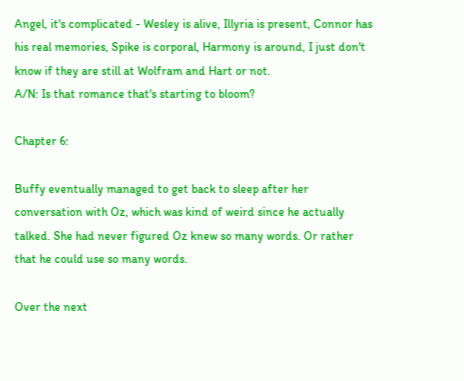Angel, it's complicated - Wesley is alive, Illyria is present, Connor has his real memories, Spike is corporal, Harmony is around, I just don't know if they are still at Wolfram and Hart or not.
A/N: Is that romance that's starting to bloom?

Chapter 6:

Buffy eventually managed to get back to sleep after her conversation with Oz, which was kind of weird since he actually talked. She had never figured Oz knew so many words. Or rather that he could use so many words.

Over the next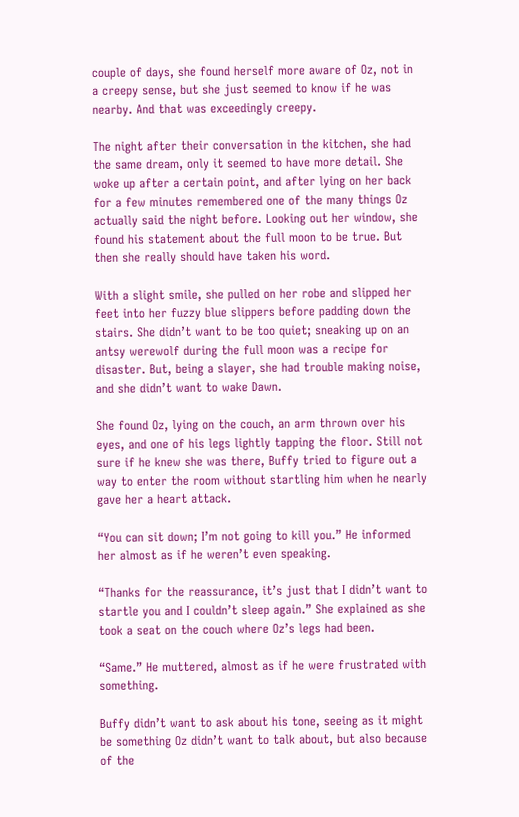couple of days, she found herself more aware of Oz, not in a creepy sense, but she just seemed to know if he was nearby. And that was exceedingly creepy.

The night after their conversation in the kitchen, she had the same dream, only it seemed to have more detail. She woke up after a certain point, and after lying on her back for a few minutes remembered one of the many things Oz actually said the night before. Looking out her window, she found his statement about the full moon to be true. But then she really should have taken his word.

With a slight smile, she pulled on her robe and slipped her feet into her fuzzy blue slippers before padding down the stairs. She didn’t want to be too quiet; sneaking up on an antsy werewolf during the full moon was a recipe for disaster. But, being a slayer, she had trouble making noise, and she didn’t want to wake Dawn.

She found Oz, lying on the couch, an arm thrown over his eyes, and one of his legs lightly tapping the floor. Still not sure if he knew she was there, Buffy tried to figure out a way to enter the room without startling him when he nearly gave her a heart attack.

“You can sit down; I’m not going to kill you.” He informed her almost as if he weren’t even speaking.

“Thanks for the reassurance, it’s just that I didn’t want to startle you and I couldn’t sleep again.” She explained as she took a seat on the couch where Oz’s legs had been.

“Same.” He muttered, almost as if he were frustrated with something.

Buffy didn’t want to ask about his tone, seeing as it might be something Oz didn’t want to talk about, but also because of the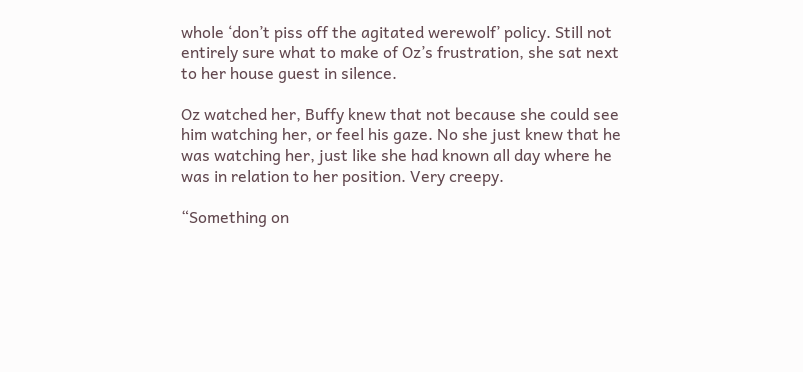whole ‘don’t piss off the agitated werewolf’ policy. Still not entirely sure what to make of Oz’s frustration, she sat next to her house guest in silence.

Oz watched her, Buffy knew that not because she could see him watching her, or feel his gaze. No she just knew that he was watching her, just like she had known all day where he was in relation to her position. Very creepy.

“Something on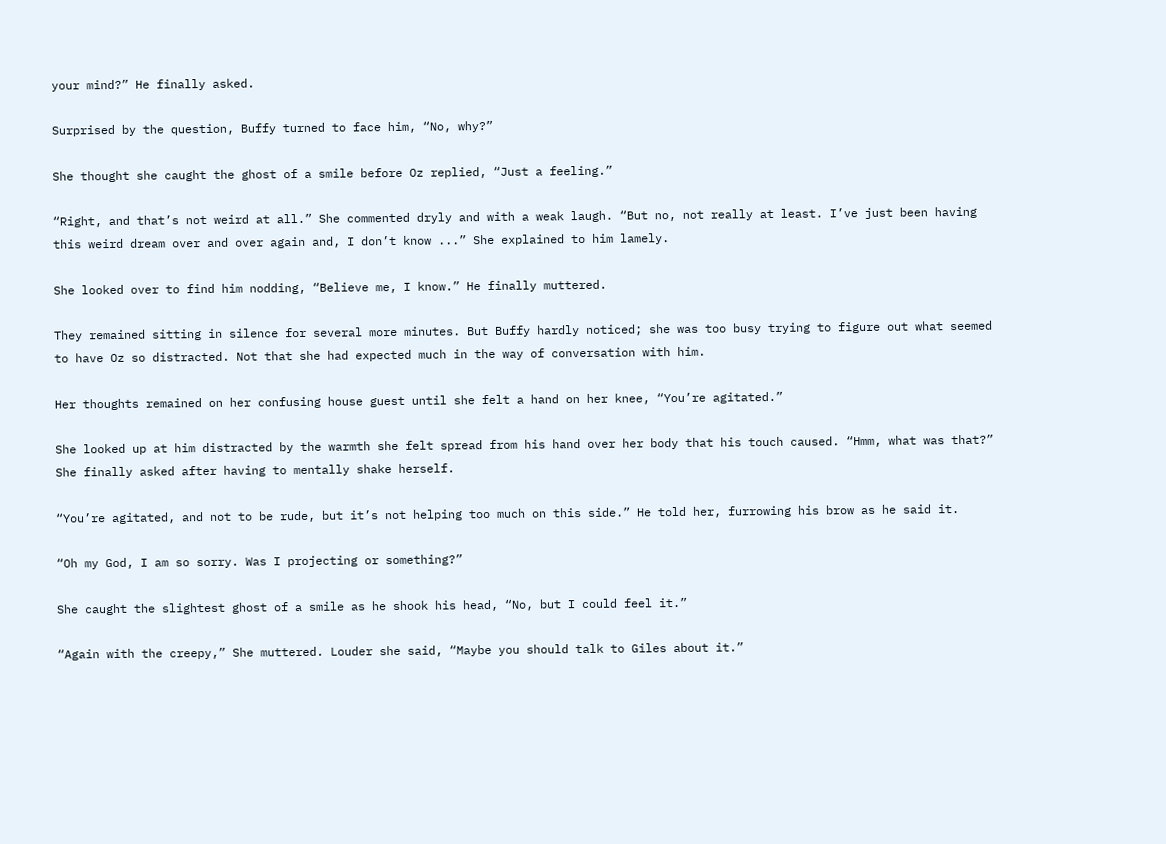your mind?” He finally asked.

Surprised by the question, Buffy turned to face him, “No, why?”

She thought she caught the ghost of a smile before Oz replied, “Just a feeling.”

“Right, and that’s not weird at all.” She commented dryly and with a weak laugh. “But no, not really at least. I’ve just been having this weird dream over and over again and, I don’t know ...” She explained to him lamely.

She looked over to find him nodding, “Believe me, I know.” He finally muttered.

They remained sitting in silence for several more minutes. But Buffy hardly noticed; she was too busy trying to figure out what seemed to have Oz so distracted. Not that she had expected much in the way of conversation with him.

Her thoughts remained on her confusing house guest until she felt a hand on her knee, “You’re agitated.”

She looked up at him distracted by the warmth she felt spread from his hand over her body that his touch caused. “Hmm, what was that?” She finally asked after having to mentally shake herself.

“You’re agitated, and not to be rude, but it’s not helping too much on this side.” He told her, furrowing his brow as he said it.

“Oh my God, I am so sorry. Was I projecting or something?”

She caught the slightest ghost of a smile as he shook his head, “No, but I could feel it.”

“Again with the creepy,” She muttered. Louder she said, “Maybe you should talk to Giles about it.”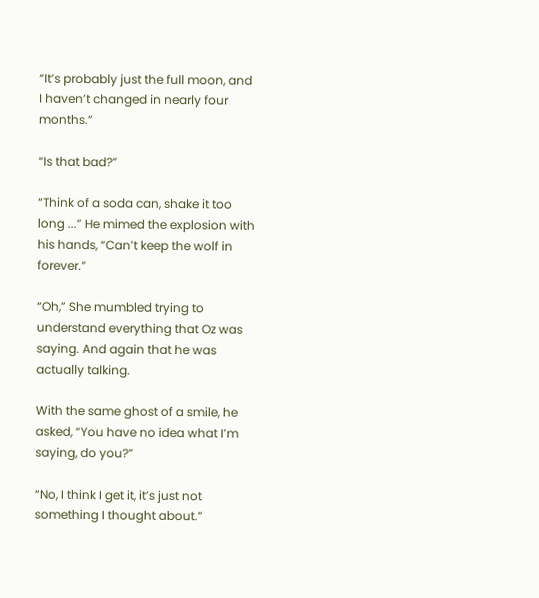“It’s probably just the full moon, and I haven’t changed in nearly four months.”

“Is that bad?”

“Think of a soda can, shake it too long ...” He mimed the explosion with his hands, “Can’t keep the wolf in forever.”

“Oh,” She mumbled trying to understand everything that Oz was saying. And again that he was actually talking.

With the same ghost of a smile, he asked, “You have no idea what I’m saying, do you?”

“No, I think I get it, it’s just not something I thought about.”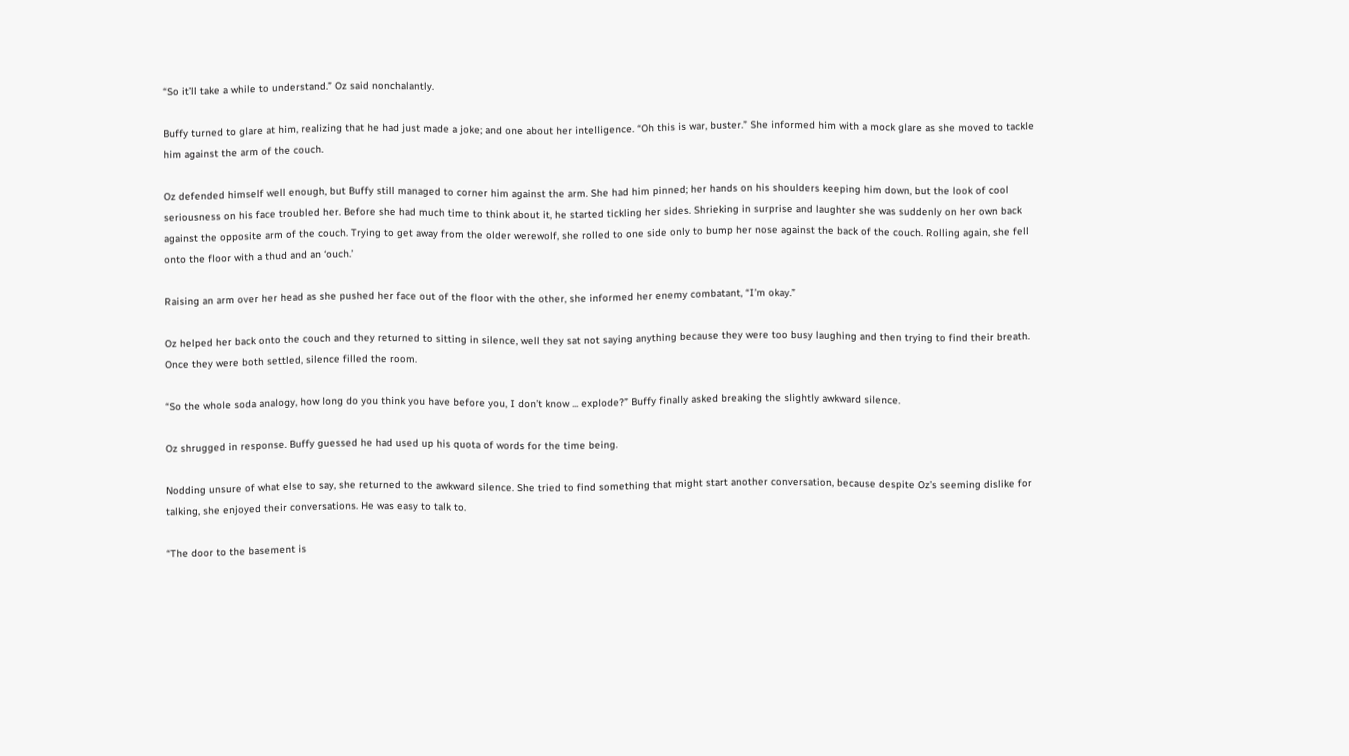“So it’ll take a while to understand.” Oz said nonchalantly.

Buffy turned to glare at him, realizing that he had just made a joke; and one about her intelligence. “Oh this is war, buster.” She informed him with a mock glare as she moved to tackle him against the arm of the couch.

Oz defended himself well enough, but Buffy still managed to corner him against the arm. She had him pinned; her hands on his shoulders keeping him down, but the look of cool seriousness on his face troubled her. Before she had much time to think about it, he started tickling her sides. Shrieking in surprise and laughter she was suddenly on her own back against the opposite arm of the couch. Trying to get away from the older werewolf, she rolled to one side only to bump her nose against the back of the couch. Rolling again, she fell onto the floor with a thud and an ‘ouch.’

Raising an arm over her head as she pushed her face out of the floor with the other, she informed her enemy combatant, “I’m okay.”

Oz helped her back onto the couch and they returned to sitting in silence, well they sat not saying anything because they were too busy laughing and then trying to find their breath. Once they were both settled, silence filled the room.

“So the whole soda analogy, how long do you think you have before you, I don’t know ... explode?” Buffy finally asked breaking the slightly awkward silence.

Oz shrugged in response. Buffy guessed he had used up his quota of words for the time being.

Nodding unsure of what else to say, she returned to the awkward silence. She tried to find something that might start another conversation, because despite Oz’s seeming dislike for talking, she enjoyed their conversations. He was easy to talk to.

“The door to the basement is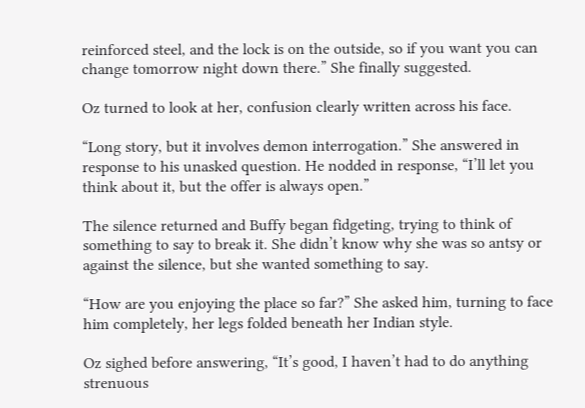reinforced steel, and the lock is on the outside, so if you want you can change tomorrow night down there.” She finally suggested.

Oz turned to look at her, confusion clearly written across his face.

“Long story, but it involves demon interrogation.” She answered in response to his unasked question. He nodded in response, “I’ll let you think about it, but the offer is always open.”

The silence returned and Buffy began fidgeting, trying to think of something to say to break it. She didn’t know why she was so antsy or against the silence, but she wanted something to say.

“How are you enjoying the place so far?” She asked him, turning to face him completely, her legs folded beneath her Indian style.

Oz sighed before answering, “It’s good, I haven’t had to do anything strenuous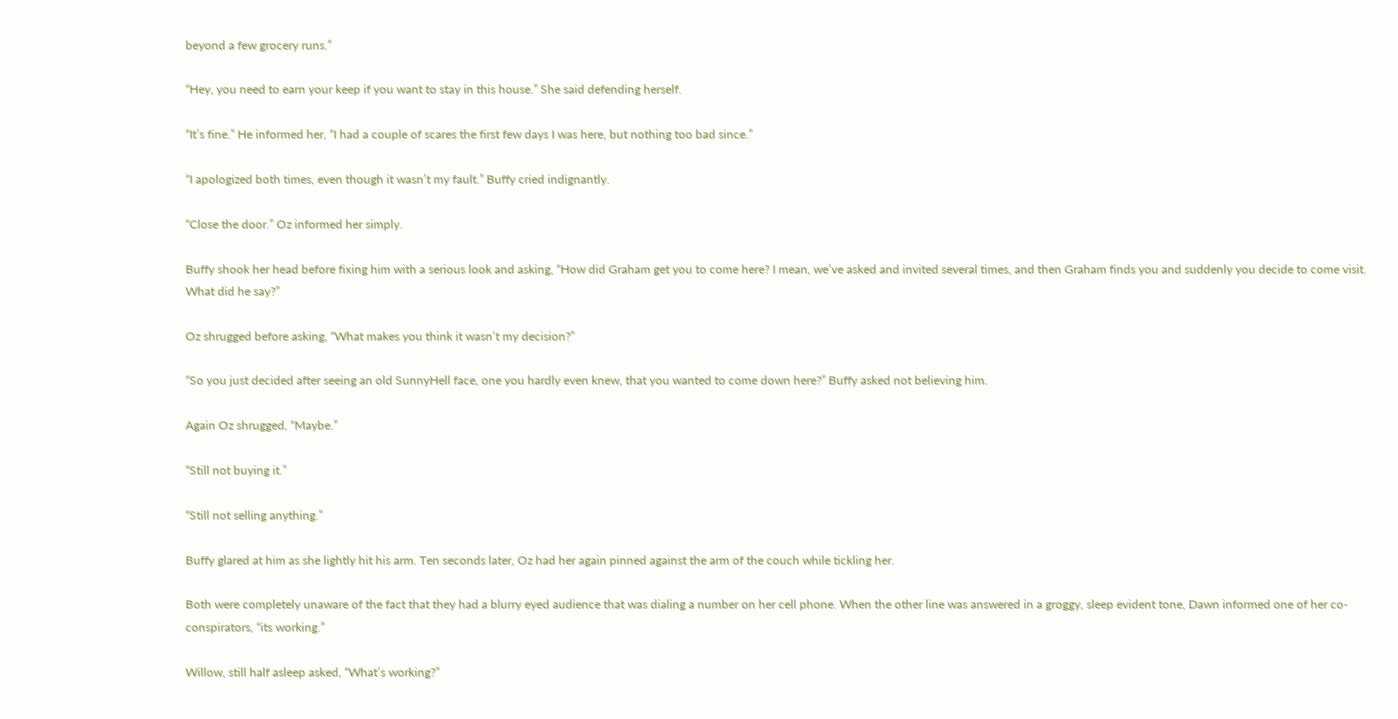beyond a few grocery runs.”

“Hey, you need to earn your keep if you want to stay in this house.” She said defending herself.

“It’s fine.” He informed her, “I had a couple of scares the first few days I was here, but nothing too bad since.”

“I apologized both times, even though it wasn’t my fault.” Buffy cried indignantly.

“Close the door.” Oz informed her simply.

Buffy shook her head before fixing him with a serious look and asking, “How did Graham get you to come here? I mean, we’ve asked and invited several times, and then Graham finds you and suddenly you decide to come visit. What did he say?”

Oz shrugged before asking, “What makes you think it wasn’t my decision?”

“So you just decided after seeing an old SunnyHell face, one you hardly even knew, that you wanted to come down here?” Buffy asked not believing him.

Again Oz shrugged, “Maybe.”

“Still not buying it.”

“Still not selling anything.”

Buffy glared at him as she lightly hit his arm. Ten seconds later, Oz had her again pinned against the arm of the couch while tickling her.

Both were completely unaware of the fact that they had a blurry eyed audience that was dialing a number on her cell phone. When the other line was answered in a groggy, sleep evident tone, Dawn informed one of her co-conspirators, “its working.”

Willow, still half asleep asked, “What’s working?”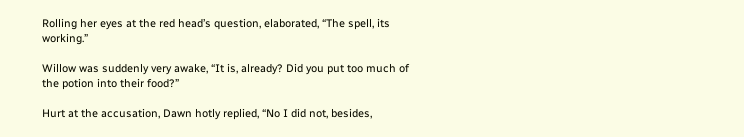Rolling her eyes at the red head’s question, elaborated, “The spell, its working.”

Willow was suddenly very awake, “It is, already? Did you put too much of the potion into their food?”

Hurt at the accusation, Dawn hotly replied, “No I did not, besides,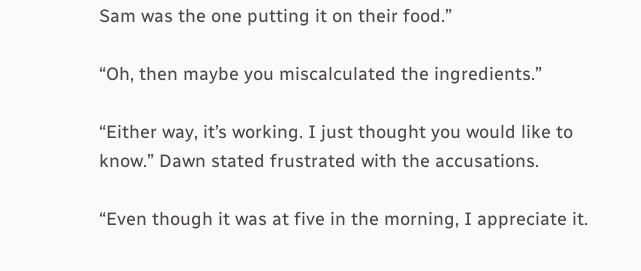Sam was the one putting it on their food.”

“Oh, then maybe you miscalculated the ingredients.”

“Either way, it’s working. I just thought you would like to know.” Dawn stated frustrated with the accusations.

“Even though it was at five in the morning, I appreciate it.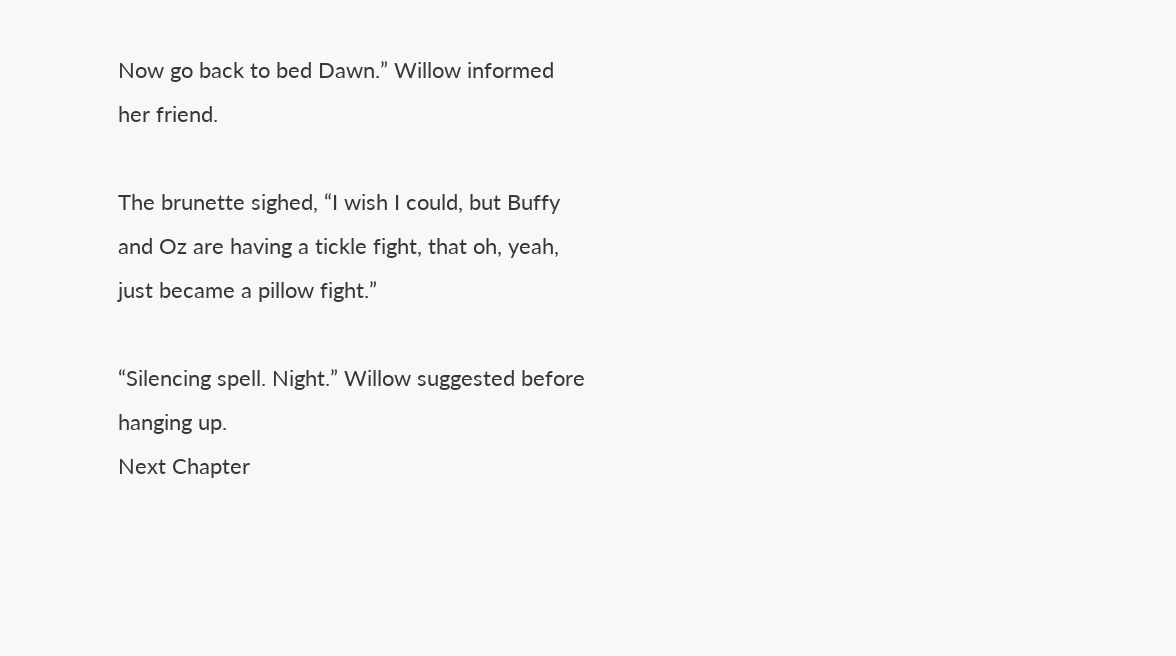Now go back to bed Dawn.” Willow informed her friend.

The brunette sighed, “I wish I could, but Buffy and Oz are having a tickle fight, that oh, yeah, just became a pillow fight.”

“Silencing spell. Night.” Willow suggested before hanging up.
Next Chapter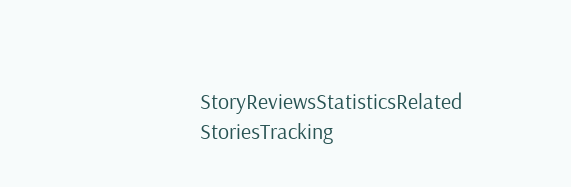StoryReviewsStatisticsRelated StoriesTracking